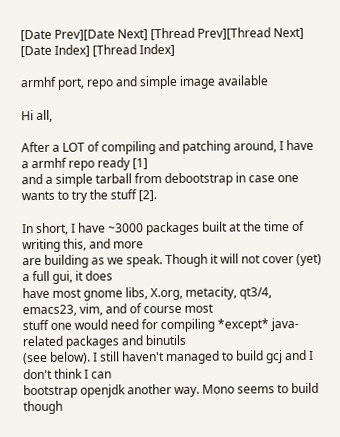[Date Prev][Date Next] [Thread Prev][Thread Next] [Date Index] [Thread Index]

armhf port, repo and simple image available

Hi all,

After a LOT of compiling and patching around, I have a armhf repo ready [1]
and a simple tarball from debootstrap in case one wants to try the stuff [2].

In short, I have ~3000 packages built at the time of writing this, and more
are building as we speak. Though it will not cover (yet) a full gui, it does
have most gnome libs, X.org, metacity, qt3/4, emacs23, vim, and of course most
stuff one would need for compiling *except* java-related packages and binutils
(see below). I still haven't managed to build gcj and I don't think I can
bootstrap openjdk another way. Mono seems to build though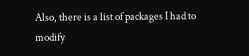Also, there is a list of packages I had to modify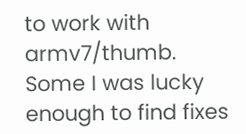to work with armv7/thumb.
Some I was lucky enough to find fixes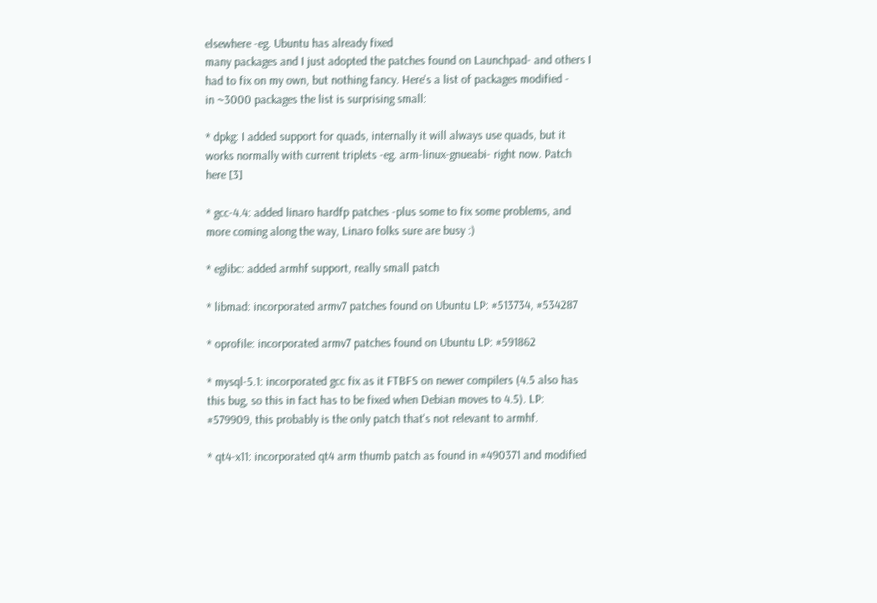elsewhere -eg. Ubuntu has already fixed
many packages and I just adopted the patches found on Launchpad- and others I
had to fix on my own, but nothing fancy. Here's a list of packages modified -
in ~3000 packages the list is surprising small:

* dpkg: I added support for quads, internally it will always use quads, but it
works normally with current triplets -eg. arm-linux-gnueabi- right now. Patch
here [3]

* gcc-4.4: added linaro hardfp patches -plus some to fix some problems, and
more coming along the way, Linaro folks sure are busy :)

* eglibc: added armhf support, really small patch

* libmad: incorporated armv7 patches found on Ubuntu LP: #513734, #534287

* oprofile: incorporated armv7 patches found on Ubuntu LP: #591862

* mysql-5.1: incorporated gcc fix as it FTBFS on newer compilers (4.5 also has
this bug, so this in fact has to be fixed when Debian moves to 4.5). LP:
#579909, this probably is the only patch that's not relevant to armhf.

* qt4-x11: incorporated qt4 arm thumb patch as found in #490371 and modified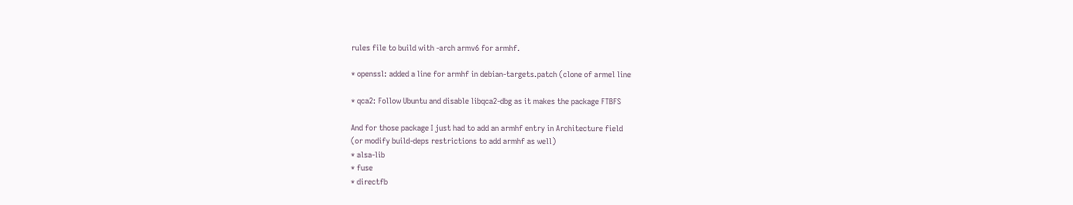rules file to build with -arch armv6 for armhf.

* openssl: added a line for armhf in debian-targets.patch (clone of armel line

* qca2: Follow Ubuntu and disable libqca2-dbg as it makes the package FTBFS

And for those package I just had to add an armhf entry in Architecture field
(or modify build-deps restrictions to add armhf as well)
* alsa-lib
* fuse
* directfb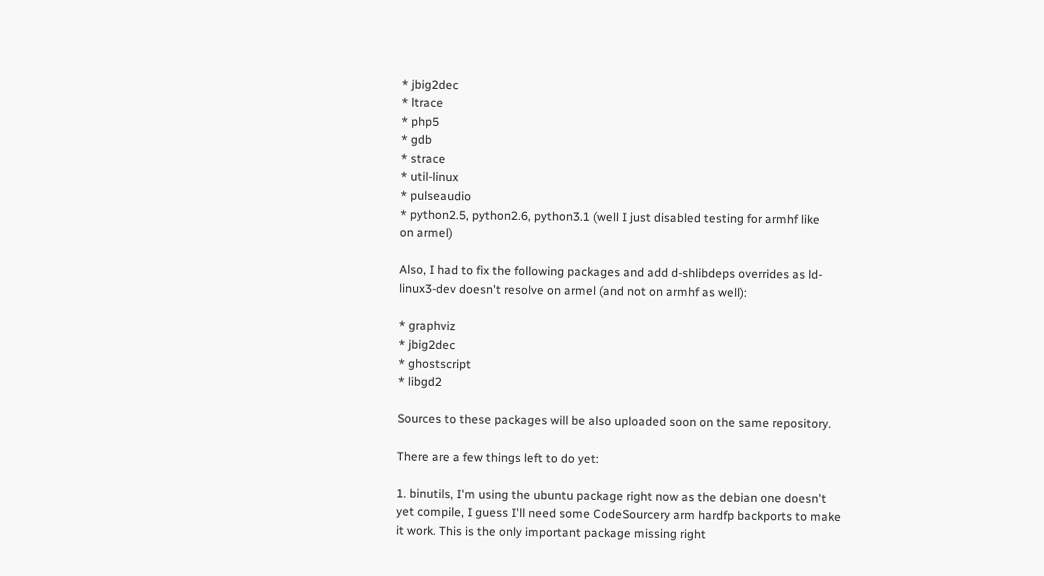* jbig2dec
* ltrace
* php5
* gdb
* strace
* util-linux
* pulseaudio
* python2.5, python2.6, python3.1 (well I just disabled testing for armhf like
on armel)

Also, I had to fix the following packages and add d-shlibdeps overrides as ld-
linux3-dev doesn't resolve on armel (and not on armhf as well):

* graphviz
* jbig2dec
* ghostscript
* libgd2

Sources to these packages will be also uploaded soon on the same repository.

There are a few things left to do yet:

1. binutils, I'm using the ubuntu package right now as the debian one doesn't
yet compile, I guess I'll need some CodeSourcery arm hardfp backports to make
it work. This is the only important package missing right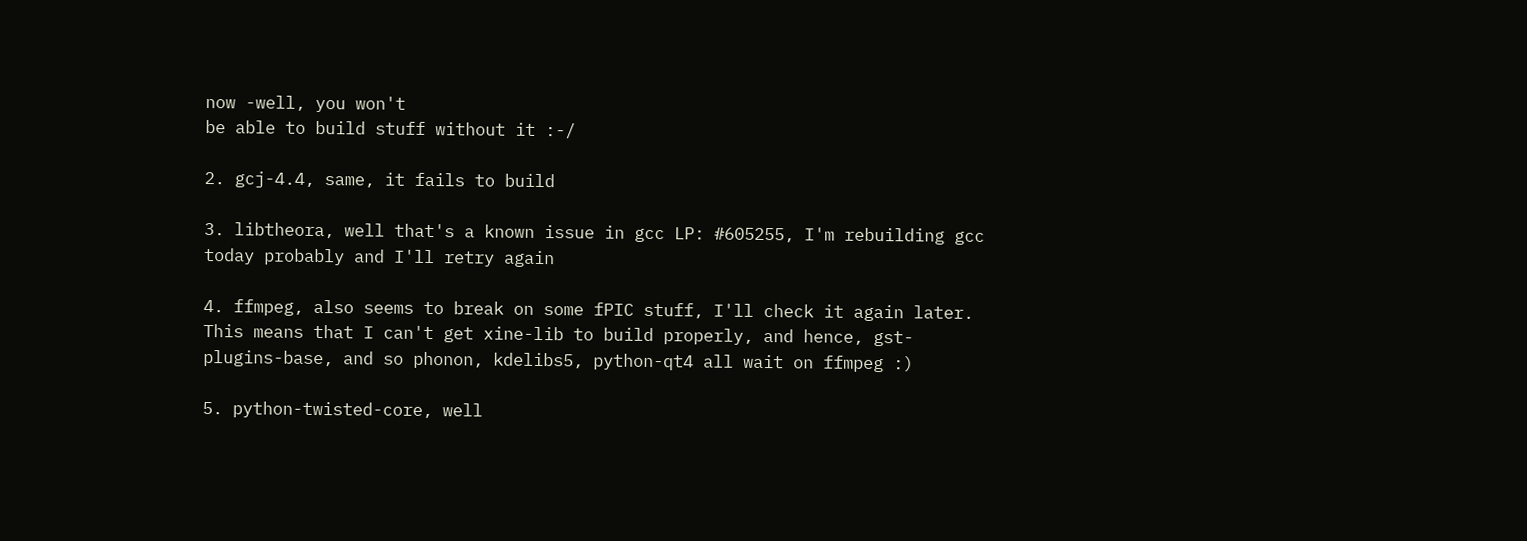now -well, you won't
be able to build stuff without it :-/

2. gcj-4.4, same, it fails to build

3. libtheora, well that's a known issue in gcc LP: #605255, I'm rebuilding gcc
today probably and I'll retry again

4. ffmpeg, also seems to break on some fPIC stuff, I'll check it again later.
This means that I can't get xine-lib to build properly, and hence, gst-
plugins-base, and so phonon, kdelibs5, python-qt4 all wait on ffmpeg :)

5. python-twisted-core, well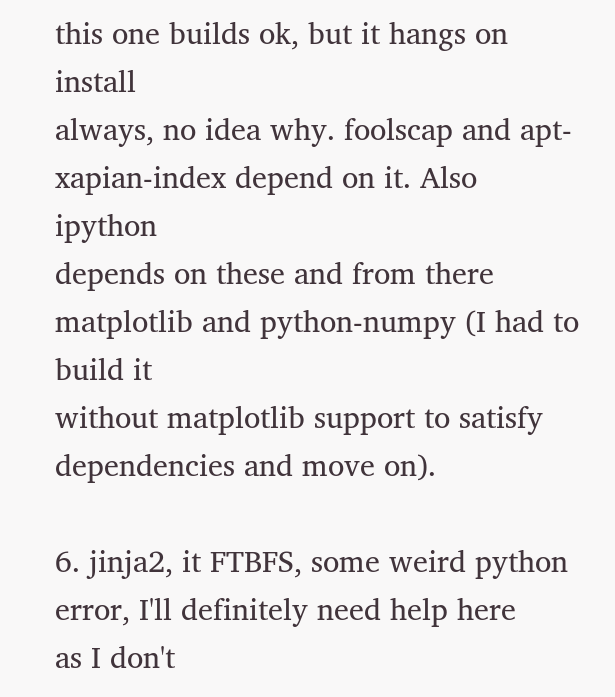this one builds ok, but it hangs on install
always, no idea why. foolscap and apt-xapian-index depend on it. Also ipython
depends on these and from there matplotlib and python-numpy (I had to build it
without matplotlib support to satisfy dependencies and move on).

6. jinja2, it FTBFS, some weird python error, I'll definitely need help here
as I don't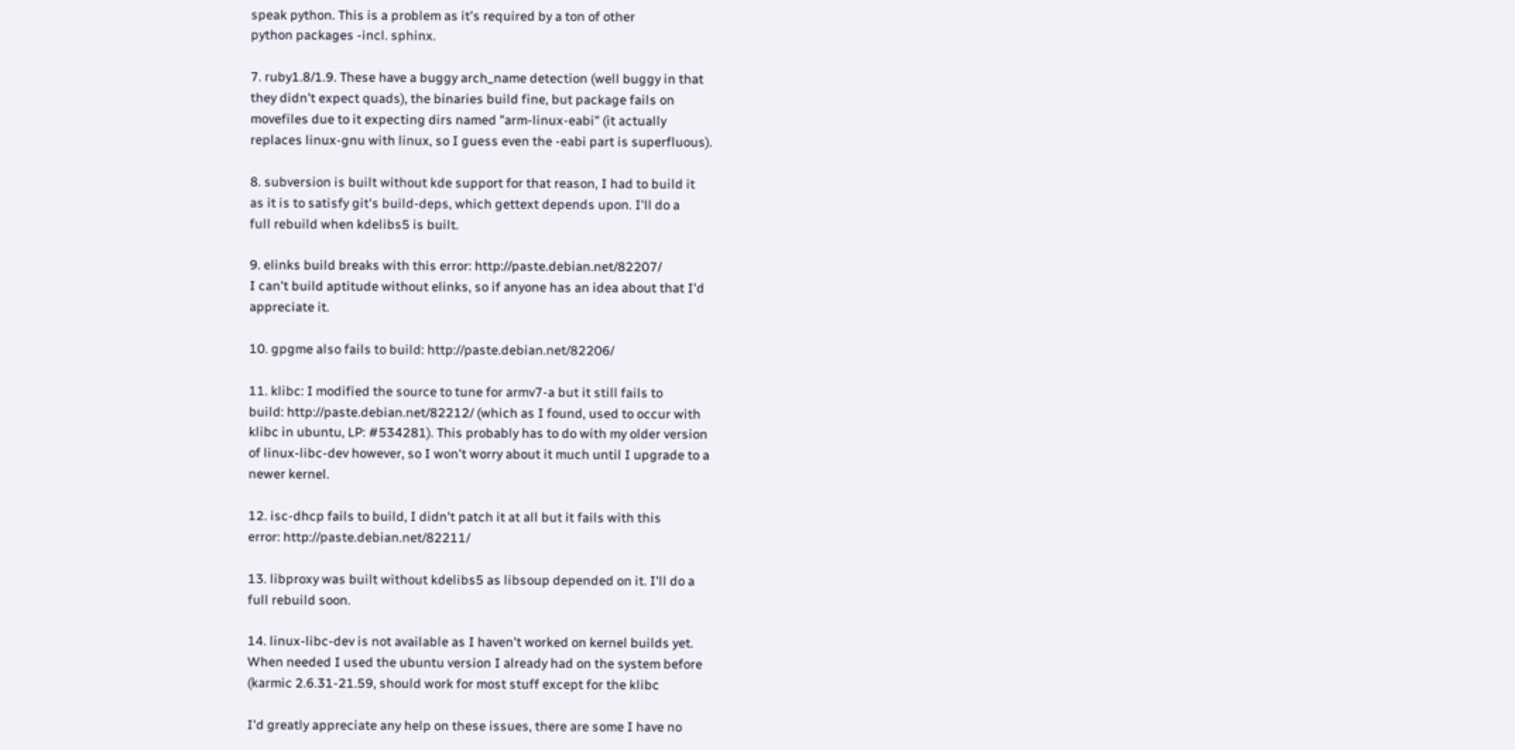speak python. This is a problem as it's required by a ton of other
python packages -incl. sphinx.

7. ruby1.8/1.9. These have a buggy arch_name detection (well buggy in that
they didn't expect quads), the binaries build fine, but package fails on
movefiles due to it expecting dirs named "arm-linux-eabi" (it actually
replaces linux-gnu with linux, so I guess even the -eabi part is superfluous).

8. subversion is built without kde support for that reason, I had to build it
as it is to satisfy git's build-deps, which gettext depends upon. I'll do a
full rebuild when kdelibs5 is built.

9. elinks build breaks with this error: http://paste.debian.net/82207/
I can't build aptitude without elinks, so if anyone has an idea about that I'd
appreciate it.

10. gpgme also fails to build: http://paste.debian.net/82206/

11. klibc: I modified the source to tune for armv7-a but it still fails to
build: http://paste.debian.net/82212/ (which as I found, used to occur with
klibc in ubuntu, LP: #534281). This probably has to do with my older version
of linux-libc-dev however, so I won't worry about it much until I upgrade to a
newer kernel.

12. isc-dhcp fails to build, I didn't patch it at all but it fails with this
error: http://paste.debian.net/82211/

13. libproxy was built without kdelibs5 as libsoup depended on it. I'll do a
full rebuild soon.

14. linux-libc-dev is not available as I haven't worked on kernel builds yet.
When needed I used the ubuntu version I already had on the system before
(karmic 2.6.31-21.59, should work for most stuff except for the klibc

I'd greatly appreciate any help on these issues, there are some I have no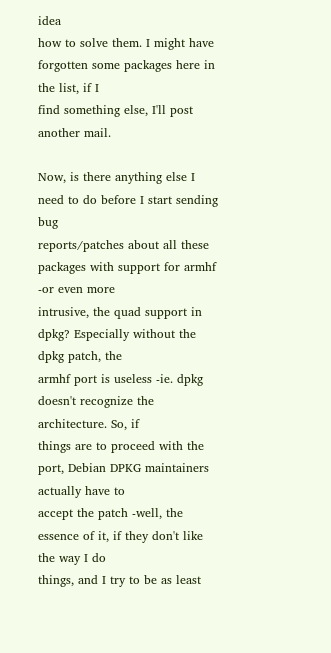idea
how to solve them. I might have forgotten some packages here in the list, if I
find something else, I'll post another mail.

Now, is there anything else I need to do before I start sending bug
reports/patches about all these packages with support for armhf -or even more
intrusive, the quad support in dpkg? Especially without the dpkg patch, the
armhf port is useless -ie. dpkg doesn't recognize the architecture. So, if
things are to proceed with the port, Debian DPKG maintainers actually have to
accept the patch -well, the essence of it, if they don't like the way I do
things, and I try to be as least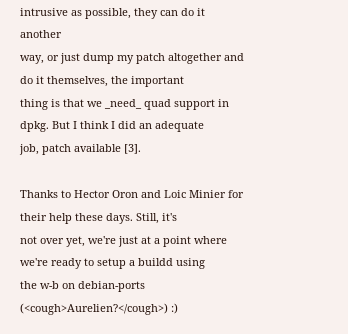intrusive as possible, they can do it another
way, or just dump my patch altogether and do it themselves, the important
thing is that we _need_ quad support in dpkg. But I think I did an adequate
job, patch available [3].

Thanks to Hector Oron and Loic Minier for their help these days. Still, it's
not over yet, we're just at a point where we're ready to setup a buildd using
the w-b on debian-ports (<cough>Aurelien?</cough>) :)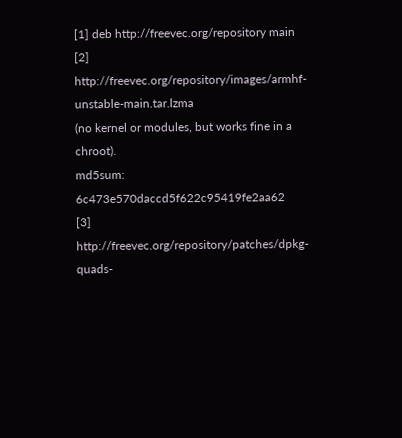[1] deb http://freevec.org/repository main
[2] http://freevec.org/repository/images/armhf-unstable-main.tar.lzma
(no kernel or modules, but works fine in a chroot).
md5sum: 6c473e570daccd5f622c95419fe2aa62
[3] http://freevec.org/repository/patches/dpkg-quads-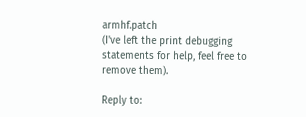armhf.patch
(I've left the print debugging statements for help, feel free to remove them).

Reply to: